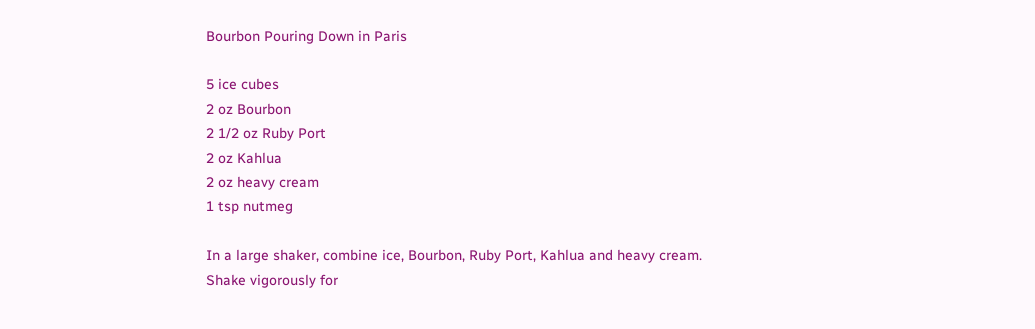Bourbon Pouring Down in Paris

5 ice cubes
2 oz Bourbon
2 1/2 oz Ruby Port
2 oz Kahlua
2 oz heavy cream
1 tsp nutmeg

In a large shaker, combine ice, Bourbon, Ruby Port, Kahlua and heavy cream. Shake vigorously for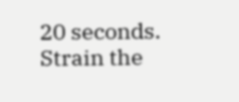20 seconds. Strain the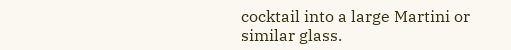cocktail into a large Martini or similar glass.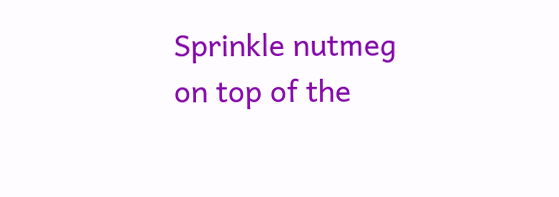Sprinkle nutmeg on top of the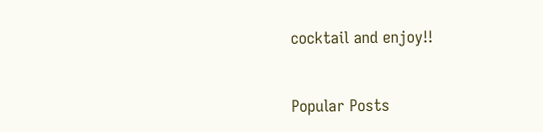cocktail and enjoy!!


Popular Posts